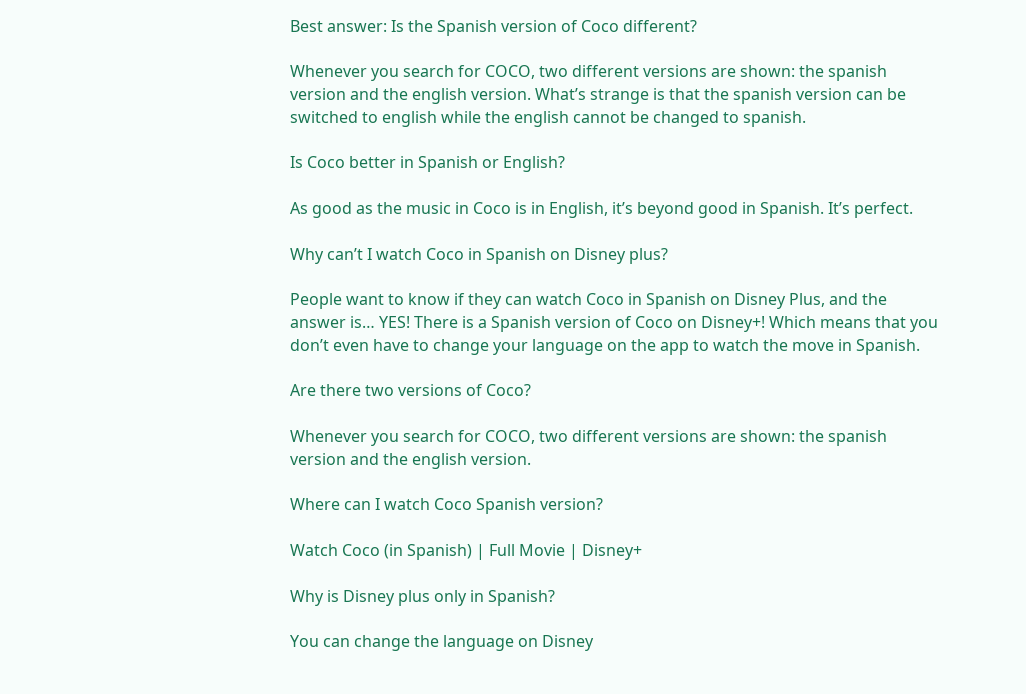Best answer: Is the Spanish version of Coco different?

Whenever you search for COCO, two different versions are shown: the spanish version and the english version. What’s strange is that the spanish version can be switched to english while the english cannot be changed to spanish.

Is Coco better in Spanish or English?

As good as the music in Coco is in English, it’s beyond good in Spanish. It’s perfect.

Why can’t I watch Coco in Spanish on Disney plus?

People want to know if they can watch Coco in Spanish on Disney Plus, and the answer is… YES! There is a Spanish version of Coco on Disney+! Which means that you don’t even have to change your language on the app to watch the move in Spanish.

Are there two versions of Coco?

Whenever you search for COCO, two different versions are shown: the spanish version and the english version.

Where can I watch Coco Spanish version?

Watch Coco (in Spanish) | Full Movie | Disney+

Why is Disney plus only in Spanish?

You can change the language on Disney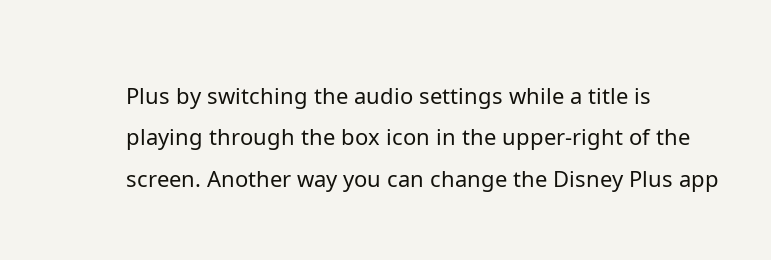Plus by switching the audio settings while a title is playing through the box icon in the upper-right of the screen. Another way you can change the Disney Plus app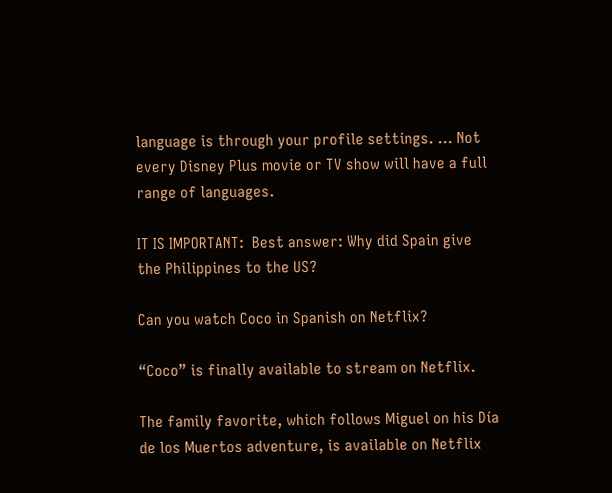language is through your profile settings. … Not every Disney Plus movie or TV show will have a full range of languages.

IT IS IMPORTANT:  Best answer: Why did Spain give the Philippines to the US?

Can you watch Coco in Spanish on Netflix?

“Coco” is finally available to stream on Netflix.

The family favorite, which follows Miguel on his Día de los Muertos adventure, is available on Netflix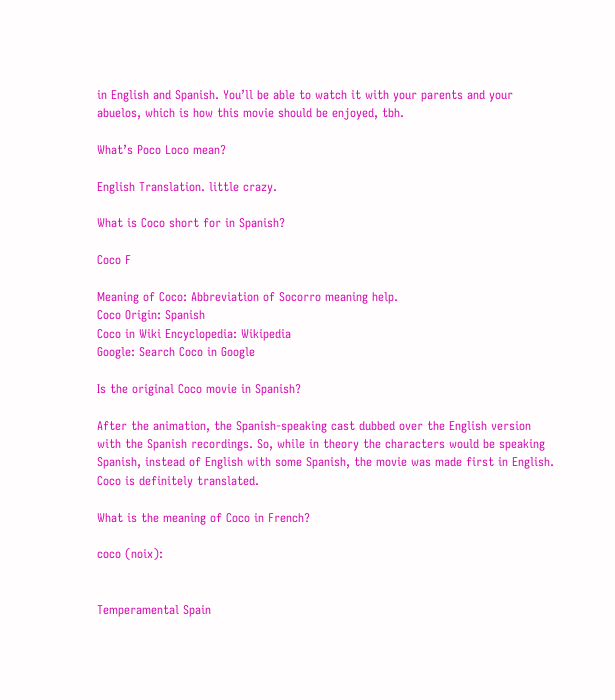in English and Spanish. You’ll be able to watch it with your parents and your abuelos, which is how this movie should be enjoyed, tbh.

What’s Poco Loco mean?

English Translation. little crazy.

What is Coco short for in Spanish?

Coco F

Meaning of Coco: Abbreviation of Socorro meaning help.
Coco Origin: Spanish
Coco in Wiki Encyclopedia: Wikipedia
Google: Search Coco in Google

Is the original Coco movie in Spanish?

After the animation, the Spanish-speaking cast dubbed over the English version with the Spanish recordings. So, while in theory the characters would be speaking Spanish, instead of English with some Spanish, the movie was made first in English. Coco is definitely translated.

What is the meaning of Coco in French?

coco (noix):


Temperamental Spain